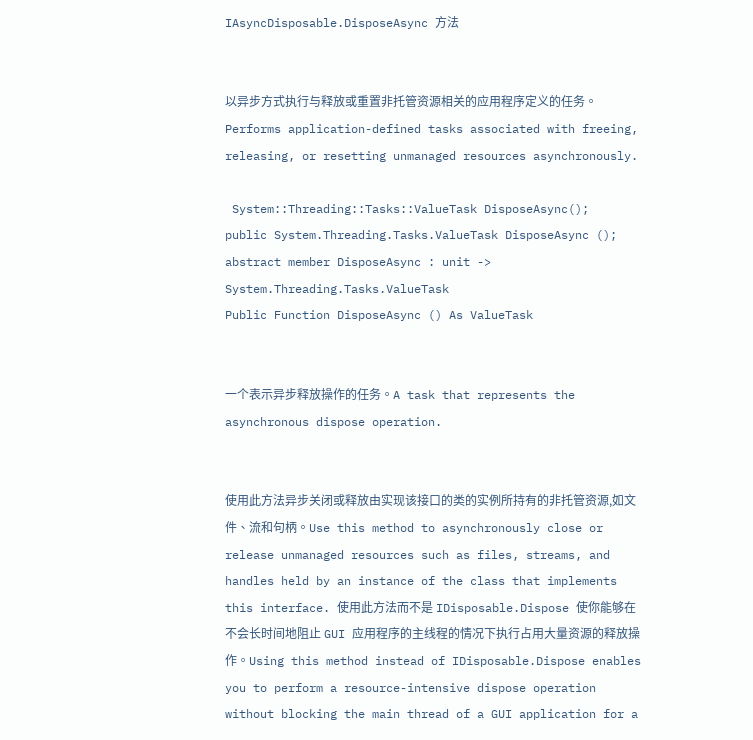IAsyncDisposable.DisposeAsync 方法


以异步方式执行与释放或重置非托管资源相关的应用程序定义的任务。Performs application-defined tasks associated with freeing, releasing, or resetting unmanaged resources asynchronously.

 System::Threading::Tasks::ValueTask DisposeAsync();
public System.Threading.Tasks.ValueTask DisposeAsync ();
abstract member DisposeAsync : unit -> System.Threading.Tasks.ValueTask
Public Function DisposeAsync () As ValueTask


一个表示异步释放操作的任务。A task that represents the asynchronous dispose operation.


使用此方法异步关闭或释放由实现该接口的类的实例所持有的非托管资源,如文件、流和句柄。Use this method to asynchronously close or release unmanaged resources such as files, streams, and handles held by an instance of the class that implements this interface. 使用此方法而不是 IDisposable.Dispose 使你能够在不会长时间地阻止 GUI 应用程序的主线程的情况下执行占用大量资源的释放操作。Using this method instead of IDisposable.Dispose enables you to perform a resource-intensive dispose operation without blocking the main thread of a GUI application for a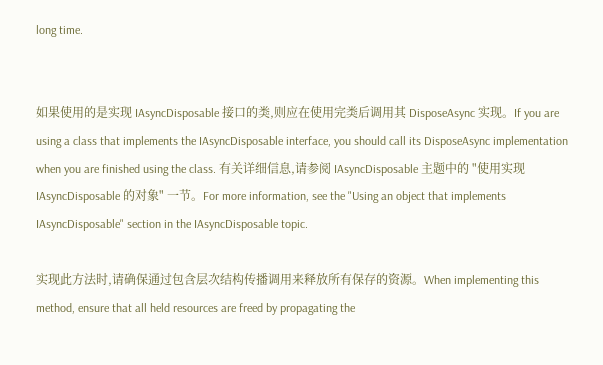long time.


如果使用的是实现 IAsyncDisposable 接口的类,则应在使用完类后调用其 DisposeAsync 实现。If you are using a class that implements the IAsyncDisposable interface, you should call its DisposeAsync implementation when you are finished using the class. 有关详细信息,请参阅 IAsyncDisposable 主题中的 "使用实现 IAsyncDisposable 的对象" 一节。For more information, see the "Using an object that implements IAsyncDisposable" section in the IAsyncDisposable topic.

实现此方法时,请确保通过包含层次结构传播调用来释放所有保存的资源。When implementing this method, ensure that all held resources are freed by propagating the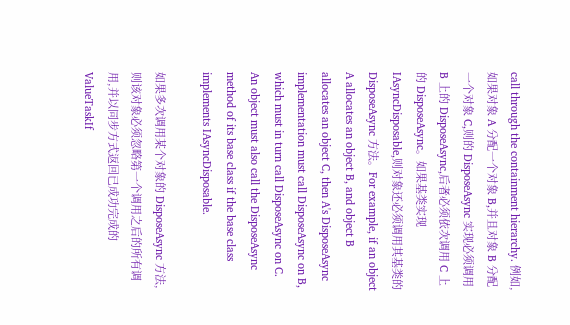call through the containment hierarchy. 例如,如果对象 A 分配一个对象 B,并且对象 B 分配一个对象 C,则的 DisposeAsync 实现必须调用 B 上的 DisposeAsync,后者必须依次调用 C 上的 DisposeAsync。如果基类实现 IAsyncDisposable,则对象还必须调用其基类的 DisposeAsync 方法。For example, if an object A allocates an object B, and object B allocates an object C, then A's DisposeAsync implementation must call DisposeAsync on B, which must in turn call DisposeAsync on C. An object must also call the DisposeAsync method of its base class if the base class implements IAsyncDisposable.

如果多次调用某个对象的 DisposeAsync 方法,则该对象必须忽略第一个调用之后的所有调用,并以同步方式返回已成功完成的 ValueTaskIf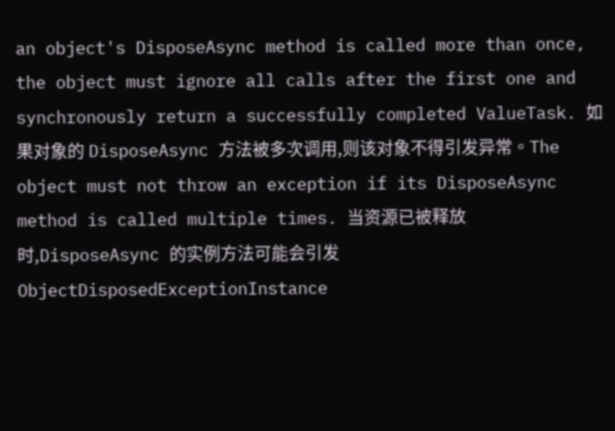an object's DisposeAsync method is called more than once, the object must ignore all calls after the first one and synchronously return a successfully completed ValueTask. 如果对象的 DisposeAsync 方法被多次调用,则该对象不得引发异常。The object must not throw an exception if its DisposeAsync method is called multiple times. 当资源已被释放时,DisposeAsync 的实例方法可能会引发 ObjectDisposedExceptionInstance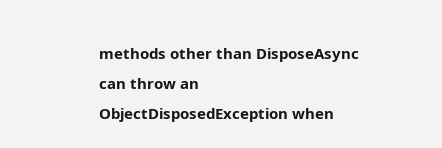methods other than DisposeAsync can throw an ObjectDisposedException when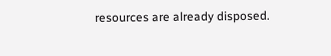resources are already disposed.